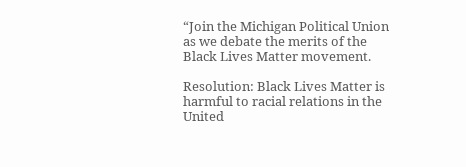“Join the Michigan Political Union as we debate the merits of the Black Lives Matter movement.

Resolution: Black Lives Matter is harmful to racial relations in the United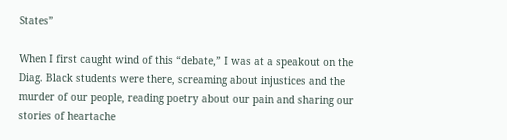States”

When I first caught wind of this “debate,” I was at a speakout on the Diag. Black students were there, screaming about injustices and the murder of our people, reading poetry about our pain and sharing our stories of heartache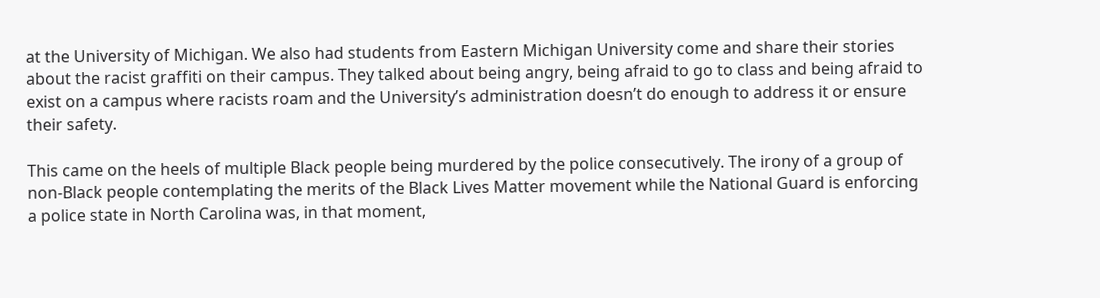at the University of Michigan. We also had students from Eastern Michigan University come and share their stories about the racist graffiti on their campus. They talked about being angry, being afraid to go to class and being afraid to exist on a campus where racists roam and the University’s administration doesn’t do enough to address it or ensure their safety.

This came on the heels of multiple Black people being murdered by the police consecutively. The irony of a group of non-Black people contemplating the merits of the Black Lives Matter movement while the National Guard is enforcing a police state in North Carolina was, in that moment,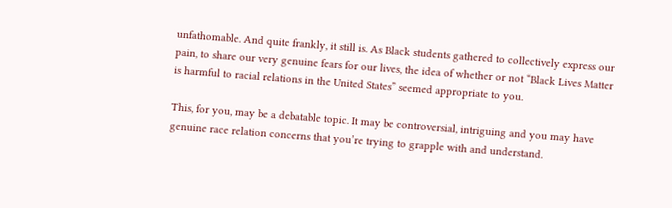unfathomable. And quite frankly, it still is. As Black students gathered to collectively express our pain, to share our very genuine fears for our lives, the idea of whether or not “Black Lives Matter is harmful to racial relations in the United States” seemed appropriate to you.

This, for you, may be a debatable topic. It may be controversial, intriguing and you may have genuine race relation concerns that you’re trying to grapple with and understand.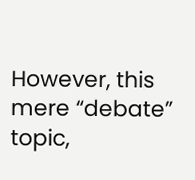However, this mere “debate” topic,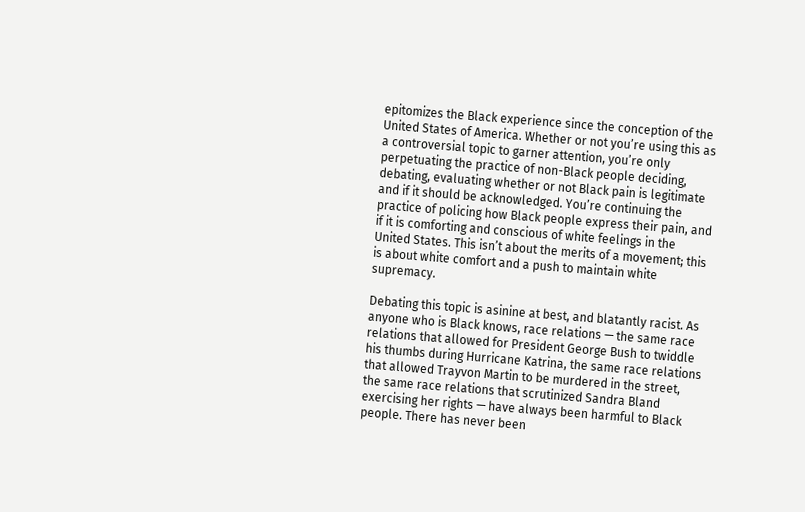epitomizes the Black experience since the conception of the United States of America. Whether or not you’re using this as a controversial topic to garner attention, you’re only perpetuating the practice of non-Black people deciding, debating, evaluating whether or not Black pain is legitimate and if it should be acknowledged. You’re continuing the practice of policing how Black people express their pain, and if it is comforting and conscious of white feelings in the United States. This isn’t about the merits of a movement; this is about white comfort and a push to maintain white supremacy.

Debating this topic is asinine at best, and blatantly racist. As anyone who is Black knows, race relations — the same race relations that allowed for President George Bush to twiddle his thumbs during Hurricane Katrina, the same race relations that allowed Trayvon Martin to be murdered in the street, the same race relations that scrutinized Sandra Bland exercising her rights — have always been harmful to Black people. There has never been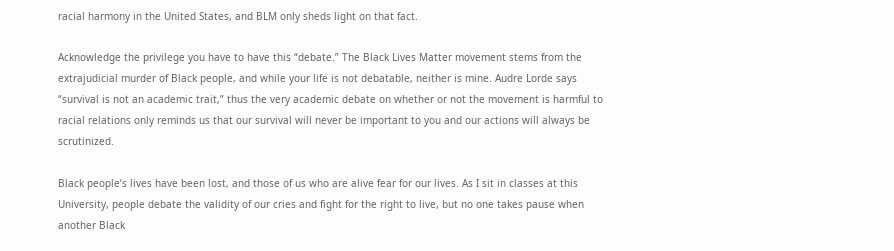racial harmony in the United States, and BLM only sheds light on that fact.

Acknowledge the privilege you have to have this “debate.” The Black Lives Matter movement stems from the extrajudicial murder of Black people, and while your life is not debatable, neither is mine. Audre Lorde says “survival is not an academic trait,” thus the very academic debate on whether or not the movement is harmful to racial relations only reminds us that our survival will never be important to you and our actions will always be scrutinized.

Black people’s lives have been lost, and those of us who are alive fear for our lives. As I sit in classes at this University, people debate the validity of our cries and fight for the right to live, but no one takes pause when another Black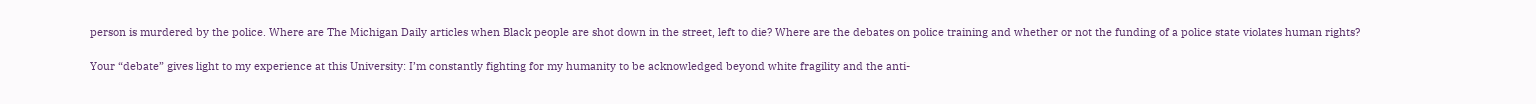person is murdered by the police. Where are The Michigan Daily articles when Black people are shot down in the street, left to die? Where are the debates on police training and whether or not the funding of a police state violates human rights?

Your “debate” gives light to my experience at this University: I’m constantly fighting for my humanity to be acknowledged beyond white fragility and the anti-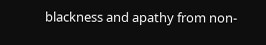blackness and apathy from non-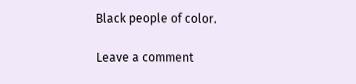Black people of color.

Leave a comment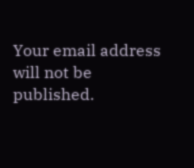Your email address will not be published.